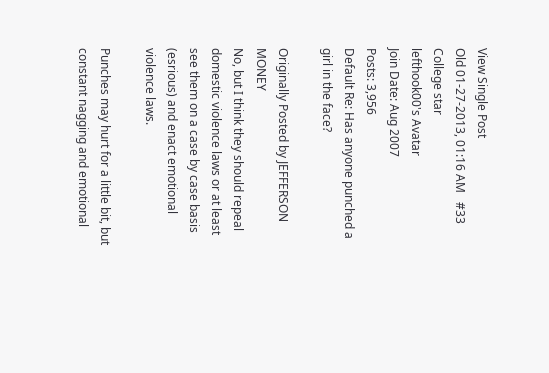View Single Post
Old 01-27-2013, 01:16 AM   #33
College star
lefthook00's Avatar
Join Date: Aug 2007
Posts: 3,956
Default Re: Has anyone punched a girl in the face?

Originally Posted by JEFFERSON MONEY
No, but I think they should repeal domestic violence laws or at least see them on a case by case basis (esrious) and enact emotional violence laws.

Punches may hurt for a little bit, but constant nagging and emotional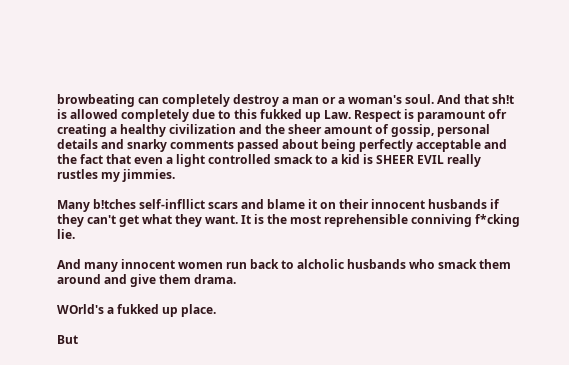browbeating can completely destroy a man or a woman's soul. And that sh!t is allowed completely due to this fukked up Law. Respect is paramount ofr creating a healthy civilization and the sheer amount of gossip, personal details and snarky comments passed about being perfectly acceptable and the fact that even a light controlled smack to a kid is SHEER EVIL really rustles my jimmies.

Many b!tches self-infllict scars and blame it on their innocent husbands if they can't get what they want. It is the most reprehensible conniving f*cking lie.

And many innocent women run back to alcholic husbands who smack them around and give them drama.

WOrld's a fukked up place.

But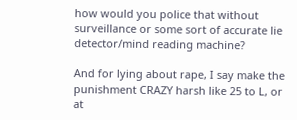how would you police that without surveillance or some sort of accurate lie detector/mind reading machine?

And for lying about rape, I say make the punishment CRAZY harsh like 25 to L, or at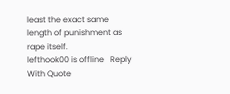least the exact same length of punishment as rape itself.
lefthook00 is offline   Reply With Quote